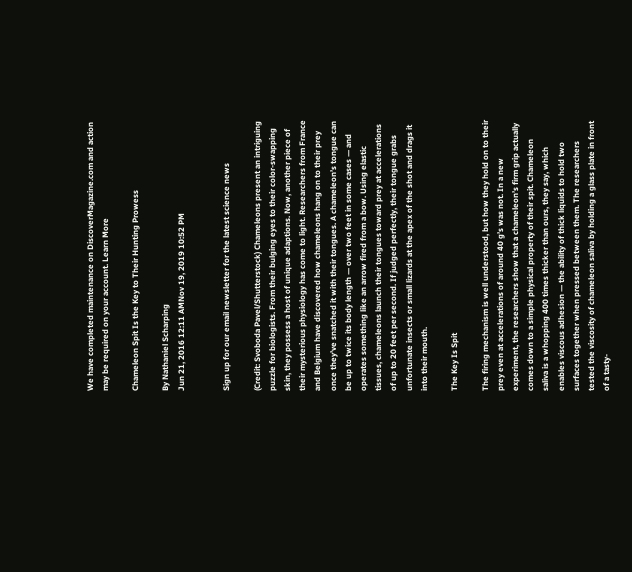We have completed maintenance on DiscoverMagazine.com and action may be required on your account. Learn More

Chameleon Spit Is the Key to Their Hunting Prowess

By Nathaniel Scharping
Jun 21, 2016 12:11 AMNov 19, 2019 10:52 PM


Sign up for our email newsletter for the latest science news

(Credit: Svoboda Pavel/Shutterstock) Chameleons present an intriguing puzzle for biologists. From their bulging eyes to their color-swapping skin, they possess a host of unique adaptions. Now, another piece of their mysterious physiology has come to light. Researchers from France and Belgium have discovered how chameleons hang on to their prey once they’ve snatched it with their tongues. A chameleon’s tongue can be up to twice its body length — over two feet in some cases — and operates something like an arrow fired from a bow. Using elastic tissues, chameleons launch their tongues toward prey at accelerations of up to 20 feet per second. If judged perfectly, their tongue grabs unfortunate insects or small lizards at the apex of the shot and drags it into their mouth.

The Key Is Spit

The firing mechanism is well understood, but how they hold on to their prey even at accelerations of around 40 g’s was not. In a new experiment, the researchers show that a chameleon’s firm grip actually comes down to a simple physical property of their spit. Chameleon saliva is a whopping 400 times thicker than ours, they say, which enables viscous adhesion — the ability of thick liquids to hold two surfaces together when pressed between them. The researchers tested the viscosity of chameleon saliva by holding a glass plate in front of a tasty-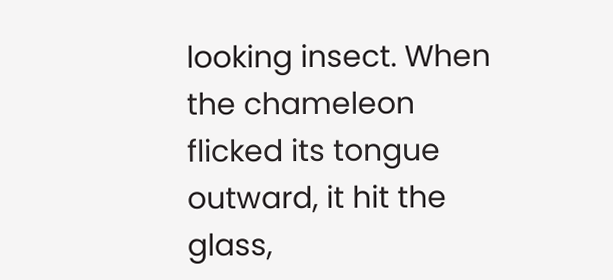looking insect. When the chameleon flicked its tongue outward, it hit the glass,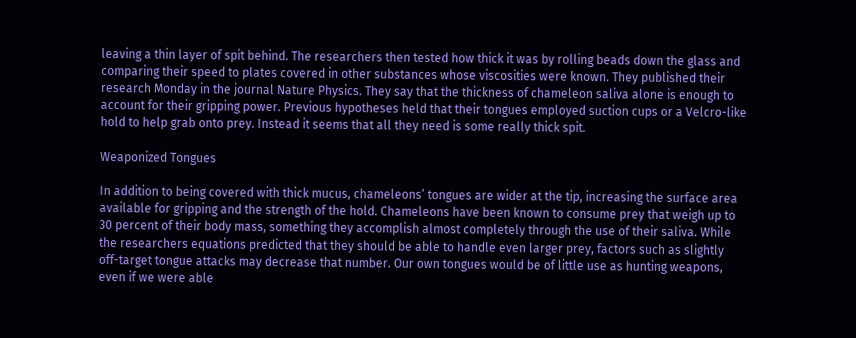leaving a thin layer of spit behind. The researchers then tested how thick it was by rolling beads down the glass and comparing their speed to plates covered in other substances whose viscosities were known. They published their research Monday in the journal Nature Physics. They say that the thickness of chameleon saliva alone is enough to account for their gripping power. Previous hypotheses held that their tongues employed suction cups or a Velcro-like hold to help grab onto prey. Instead it seems that all they need is some really thick spit.

Weaponized Tongues

In addition to being covered with thick mucus, chameleons’ tongues are wider at the tip, increasing the surface area available for gripping and the strength of the hold. Chameleons have been known to consume prey that weigh up to 30 percent of their body mass, something they accomplish almost completely through the use of their saliva. While the researchers equations predicted that they should be able to handle even larger prey, factors such as slightly off-target tongue attacks may decrease that number. Our own tongues would be of little use as hunting weapons, even if we were able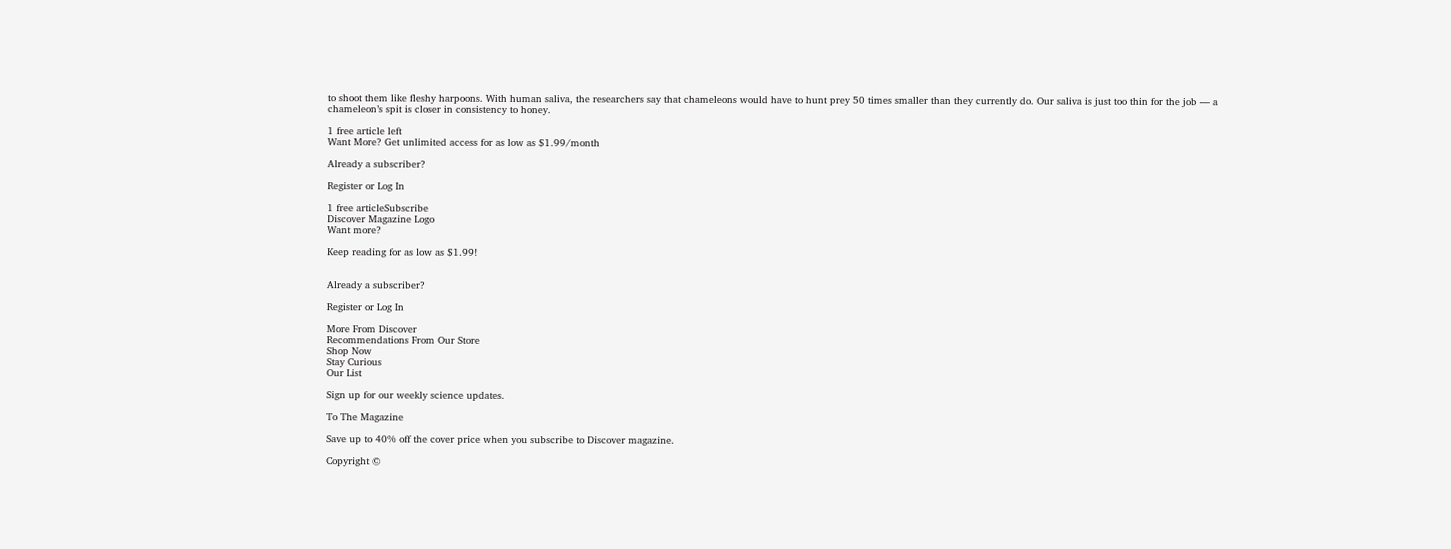to shoot them like fleshy harpoons. With human saliva, the researchers say that chameleons would have to hunt prey 50 times smaller than they currently do. Our saliva is just too thin for the job — a chameleon’s spit is closer in consistency to honey.

1 free article left
Want More? Get unlimited access for as low as $1.99/month

Already a subscriber?

Register or Log In

1 free articleSubscribe
Discover Magazine Logo
Want more?

Keep reading for as low as $1.99!


Already a subscriber?

Register or Log In

More From Discover
Recommendations From Our Store
Shop Now
Stay Curious
Our List

Sign up for our weekly science updates.

To The Magazine

Save up to 40% off the cover price when you subscribe to Discover magazine.

Copyright ©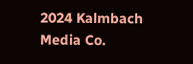2024 Kalmbach Media Co.